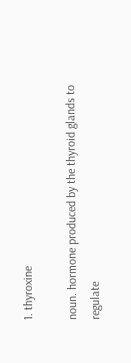1. thyroxine

noun. hormone produced by the thyroid glands to regulate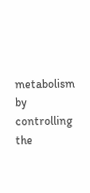metabolism by controlling the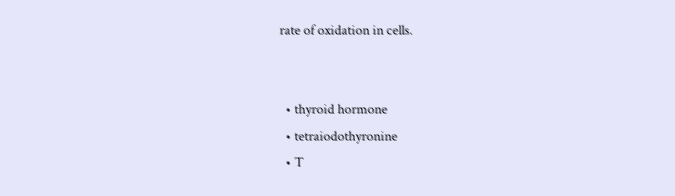rate of oxidation in cells.


  • thyroid hormone
  • tetraiodothyronine
  • T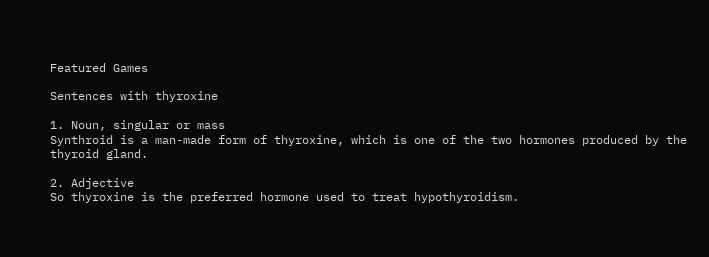Featured Games

Sentences with thyroxine

1. Noun, singular or mass
Synthroid is a man-made form of thyroxine, which is one of the two hormones produced by the thyroid gland.

2. Adjective
So thyroxine is the preferred hormone used to treat hypothyroidism.